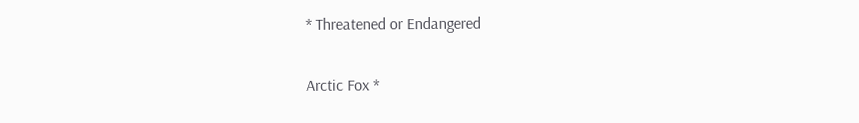* Threatened or Endangered

Arctic Fox *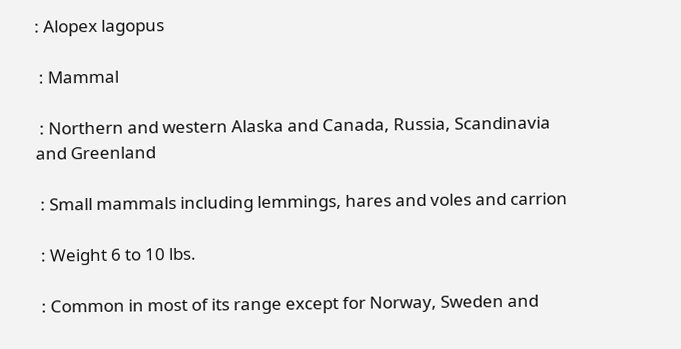: Alopex lagopus

 : Mammal

 : Northern and western Alaska and Canada, Russia, Scandinavia and Greenland

 : Small mammals including lemmings, hares and voles and carrion

 : Weight 6 to 10 lbs.

 : Common in most of its range except for Norway, Sweden and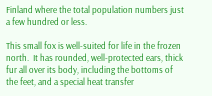Finland where the total population numbers just a few hundred or less.

This small fox is well-suited for life in the frozen north.  It has rounded, well-protected ears, thick fur all over its body, including the bottoms of the feet, and a special heat transfer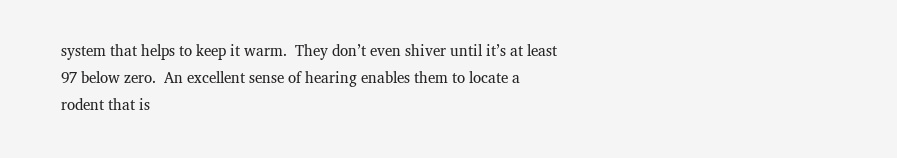system that helps to keep it warm.  They don’t even shiver until it’s at least 97 below zero.  An excellent sense of hearing enables them to locate a rodent that is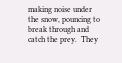making noise under the snow, pouncing to break through and catch the prey.  They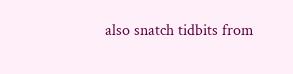also snatch tidbits from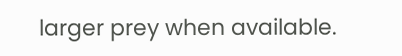larger prey when available.